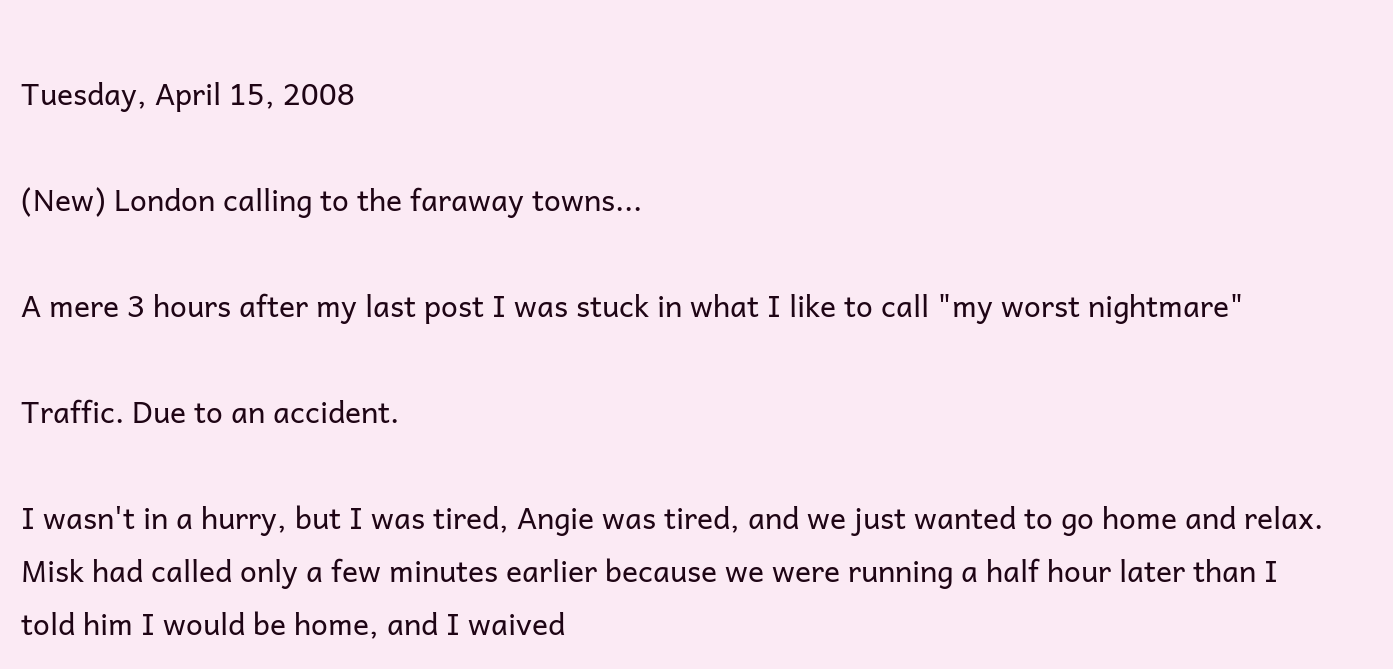Tuesday, April 15, 2008

(New) London calling to the faraway towns...

A mere 3 hours after my last post I was stuck in what I like to call "my worst nightmare"

Traffic. Due to an accident.

I wasn't in a hurry, but I was tired, Angie was tired, and we just wanted to go home and relax. Misk had called only a few minutes earlier because we were running a half hour later than I told him I would be home, and I waived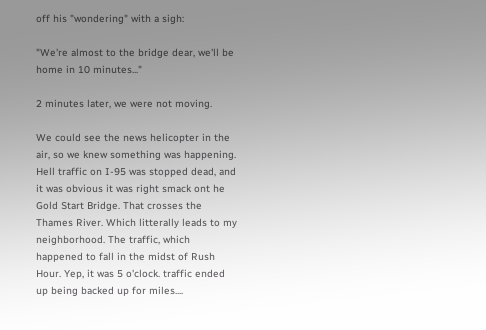off his "wondering" with a sigh:

"We're almost to the bridge dear, we'll be home in 10 minutes..."

2 minutes later, we were not moving.

We could see the news helicopter in the air, so we knew something was happening. Hell traffic on I-95 was stopped dead, and it was obvious it was right smack ont he Gold Start Bridge. That crosses the Thames River. Which litterally leads to my neighborhood. The traffic, which happened to fall in the midst of Rush Hour. Yep, it was 5 o'clock. traffic ended up being backed up for miles....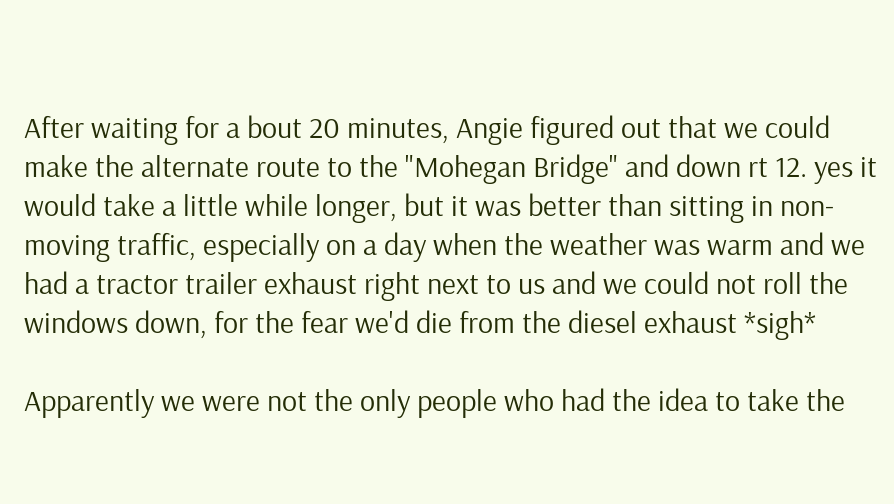After waiting for a bout 20 minutes, Angie figured out that we could make the alternate route to the "Mohegan Bridge" and down rt 12. yes it would take a little while longer, but it was better than sitting in non-moving traffic, especially on a day when the weather was warm and we had a tractor trailer exhaust right next to us and we could not roll the windows down, for the fear we'd die from the diesel exhaust *sigh*

Apparently we were not the only people who had the idea to take the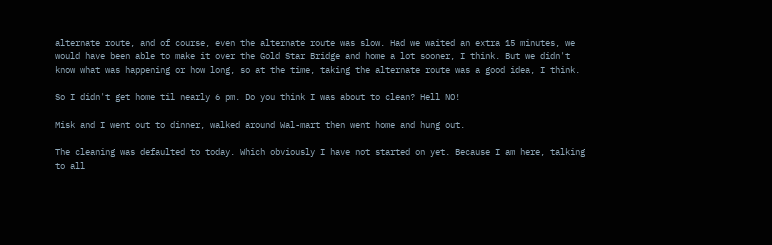alternate route, and of course, even the alternate route was slow. Had we waited an extra 15 minutes, we would have been able to make it over the Gold Star Bridge and home a lot sooner, I think. But we didn't know what was happening or how long, so at the time, taking the alternate route was a good idea, I think.

So I didn't get home til nearly 6 pm. Do you think I was about to clean? Hell NO!

Misk and I went out to dinner, walked around Wal-mart then went home and hung out.

The cleaning was defaulted to today. Which obviously I have not started on yet. Because I am here, talking to all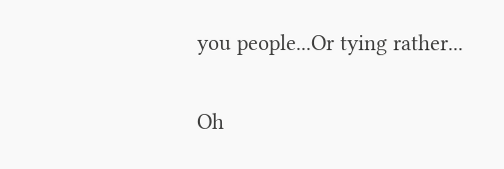you people...Or tying rather...

Oh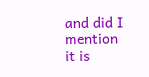and did I mention it is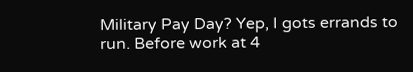Military Pay Day? Yep, I gots errands to run. Before work at 4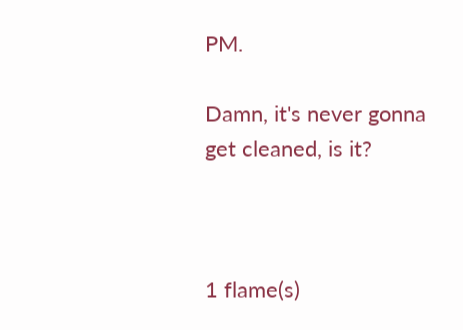PM.

Damn, it's never gonna get cleaned, is it?



1 flame(s)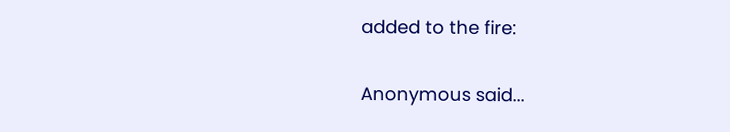added to the fire:

Anonymous said...